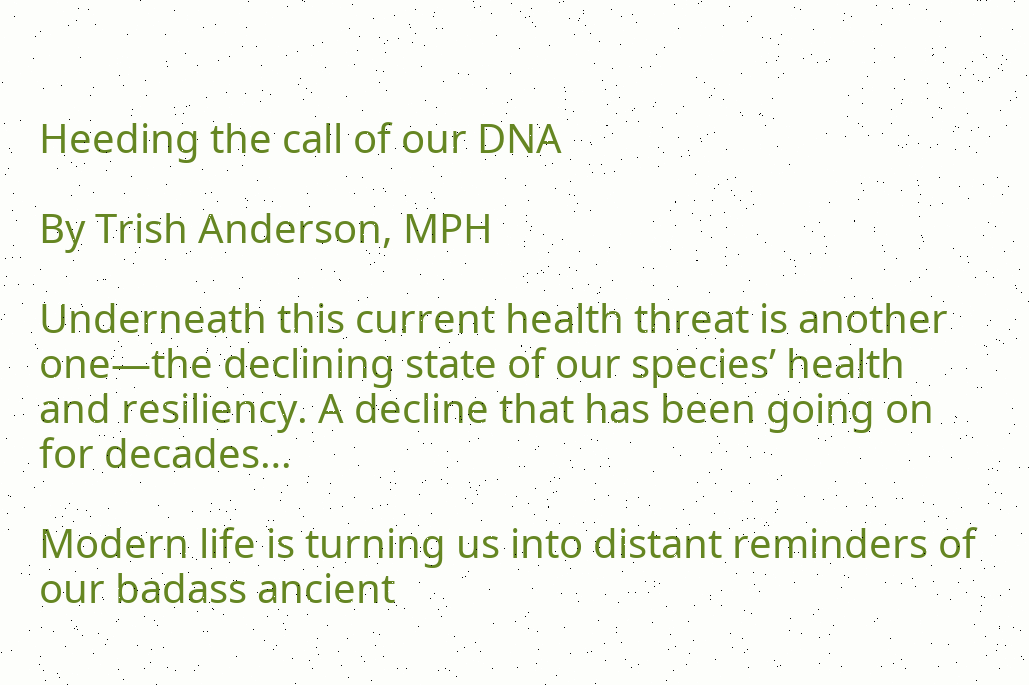Heeding the call of our DNA

By Trish Anderson, MPH

Underneath this current health threat is another one—the declining state of our species’ health and resiliency. A decline that has been going on for decades…

Modern life is turning us into distant reminders of our badass ancient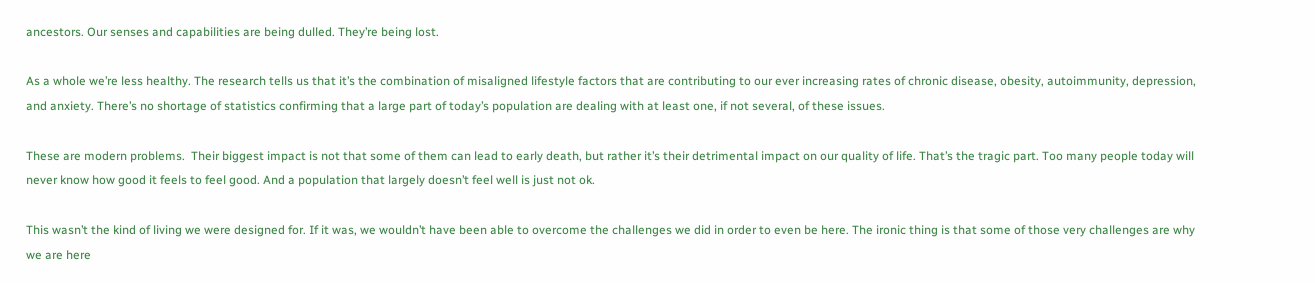ancestors. Our senses and capabilities are being dulled. They’re being lost.

As a whole we’re less healthy. The research tells us that it’s the combination of misaligned lifestyle factors that are contributing to our ever increasing rates of chronic disease, obesity, autoimmunity, depression, and anxiety. There’s no shortage of statistics confirming that a large part of today’s population are dealing with at least one, if not several, of these issues.

These are modern problems.  Their biggest impact is not that some of them can lead to early death, but rather it’s their detrimental impact on our quality of life. That’s the tragic part. Too many people today will never know how good it feels to feel good. And a population that largely doesn’t feel well is just not ok.

This wasn’t the kind of living we were designed for. If it was, we wouldn’t have been able to overcome the challenges we did in order to even be here. The ironic thing is that some of those very challenges are why we are here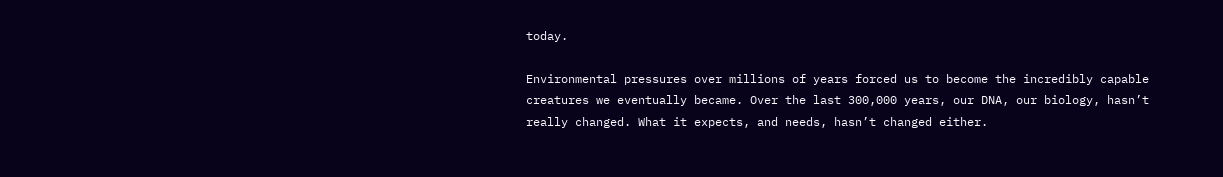today.

Environmental pressures over millions of years forced us to become the incredibly capable creatures we eventually became. Over the last 300,000 years, our DNA, our biology, hasn’t really changed. What it expects, and needs, hasn’t changed either.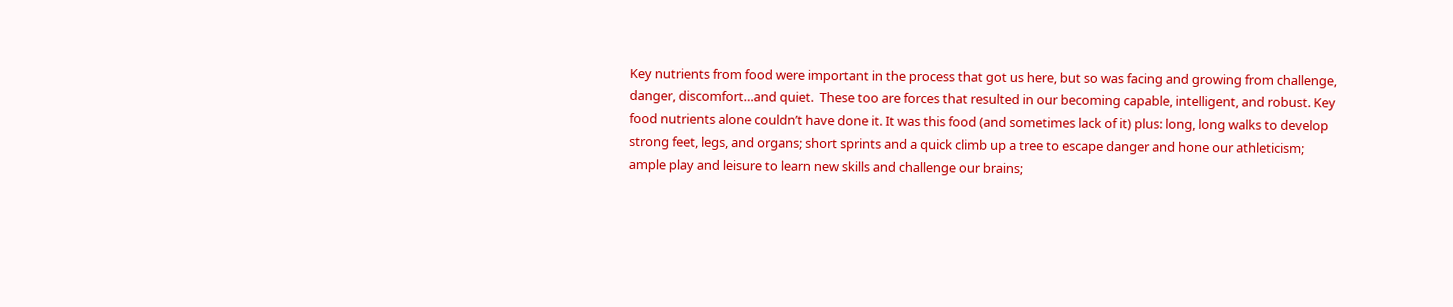Key nutrients from food were important in the process that got us here, but so was facing and growing from challenge, danger, discomfort…and quiet.  These too are forces that resulted in our becoming capable, intelligent, and robust. Key food nutrients alone couldn’t have done it. It was this food (and sometimes lack of it) plus: long, long walks to develop strong feet, legs, and organs; short sprints and a quick climb up a tree to escape danger and hone our athleticism; ample play and leisure to learn new skills and challenge our brains;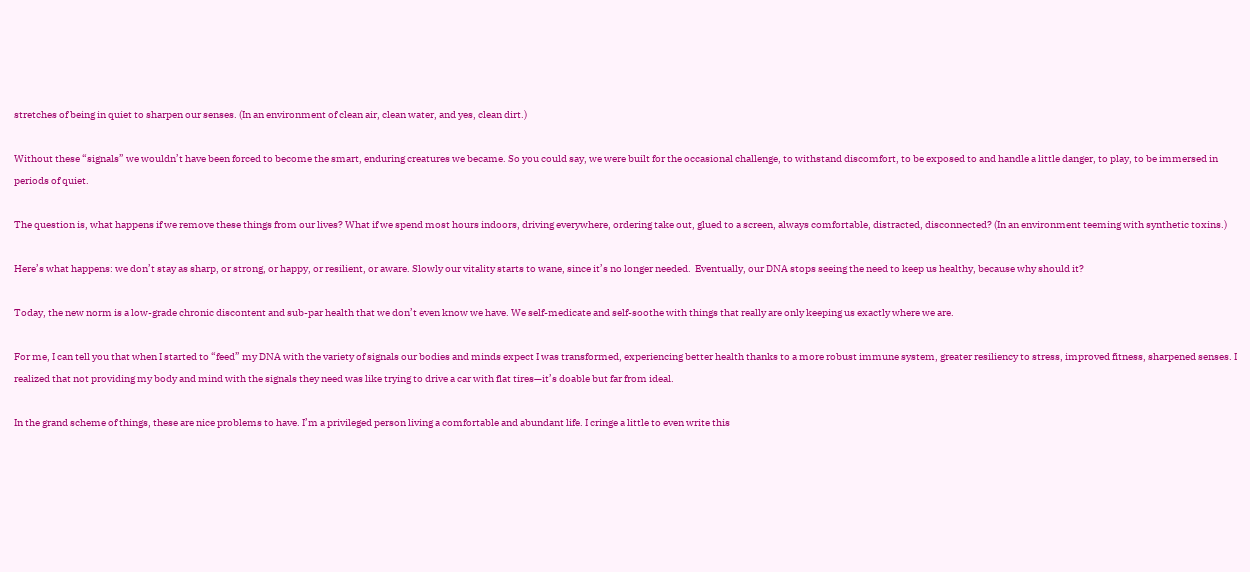stretches of being in quiet to sharpen our senses. (In an environment of clean air, clean water, and yes, clean dirt.)

Without these “signals” we wouldn’t have been forced to become the smart, enduring creatures we became. So you could say, we were built for the occasional challenge, to withstand discomfort, to be exposed to and handle a little danger, to play, to be immersed in periods of quiet.

The question is, what happens if we remove these things from our lives? What if we spend most hours indoors, driving everywhere, ordering take out, glued to a screen, always comfortable, distracted, disconnected? (In an environment teeming with synthetic toxins.)

Here’s what happens: we don’t stay as sharp, or strong, or happy, or resilient, or aware. Slowly our vitality starts to wane, since it’s no longer needed.  Eventually, our DNA stops seeing the need to keep us healthy, because why should it?

Today, the new norm is a low-grade chronic discontent and sub-par health that we don’t even know we have. We self-medicate and self-soothe with things that really are only keeping us exactly where we are.

For me, I can tell you that when I started to “feed” my DNA with the variety of signals our bodies and minds expect I was transformed, experiencing better health thanks to a more robust immune system, greater resiliency to stress, improved fitness, sharpened senses. I realized that not providing my body and mind with the signals they need was like trying to drive a car with flat tires—it’s doable but far from ideal.

In the grand scheme of things, these are nice problems to have. I’m a privileged person living a comfortable and abundant life. I cringe a little to even write this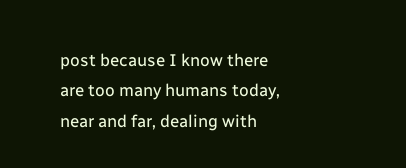post because I know there are too many humans today, near and far, dealing with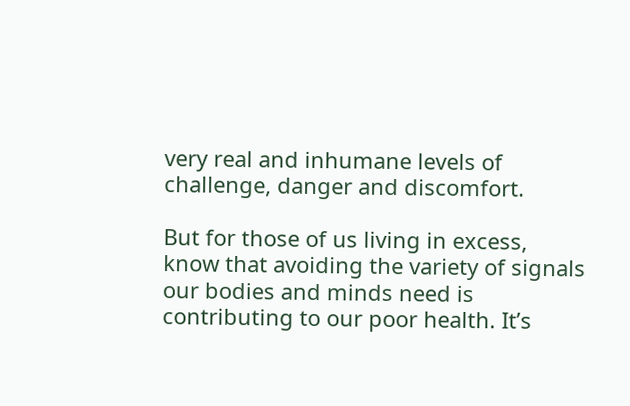very real and inhumane levels of challenge, danger and discomfort.

But for those of us living in excess, know that avoiding the variety of signals our bodies and minds need is contributing to our poor health. It’s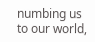numbing us to our world,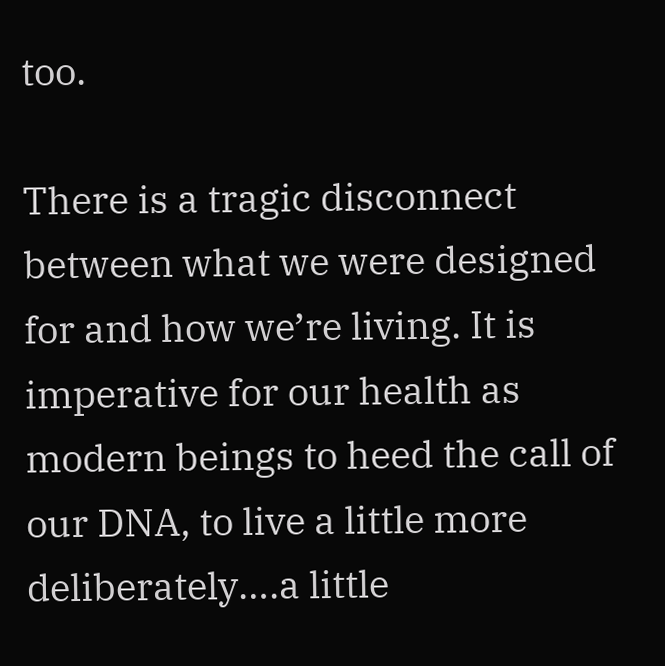too.

There is a tragic disconnect between what we were designed for and how we’re living. It is imperative for our health as modern beings to heed the call of our DNA, to live a little more deliberately….a little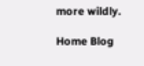more wildly.

Home Blog